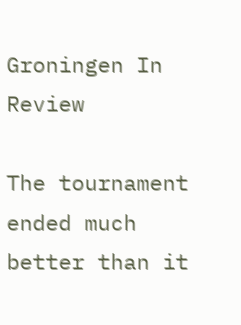Groningen In Review

The tournament ended much better than it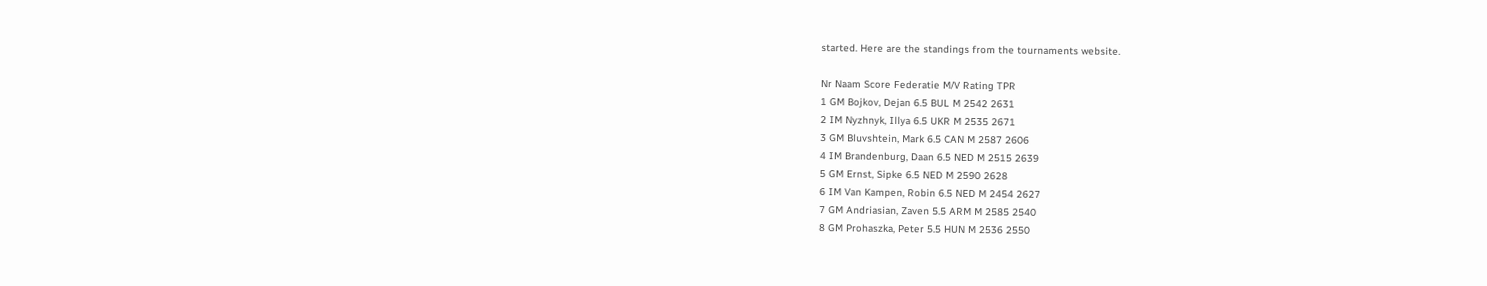started. Here are the standings from the tournaments website.

Nr Naam Score Federatie M/V Rating TPR
1 GM Bojkov, Dejan 6.5 BUL M 2542 2631
2 IM Nyzhnyk, Illya 6.5 UKR M 2535 2671
3 GM Bluvshtein, Mark 6.5 CAN M 2587 2606
4 IM Brandenburg, Daan 6.5 NED M 2515 2639
5 GM Ernst, Sipke 6.5 NED M 2590 2628
6 IM Van Kampen, Robin 6.5 NED M 2454 2627
7 GM Andriasian, Zaven 5.5 ARM M 2585 2540
8 GM Prohaszka, Peter 5.5 HUN M 2536 2550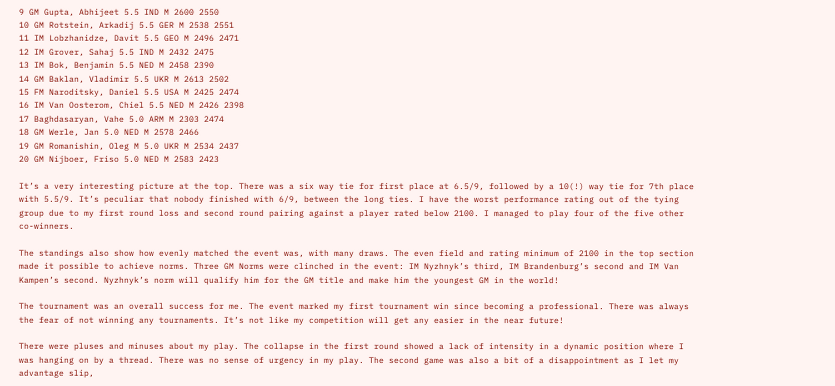9 GM Gupta, Abhijeet 5.5 IND M 2600 2550
10 GM Rotstein, Arkadij 5.5 GER M 2538 2551
11 IM Lobzhanidze, Davit 5.5 GEO M 2496 2471
12 IM Grover, Sahaj 5.5 IND M 2432 2475
13 IM Bok, Benjamin 5.5 NED M 2458 2390
14 GM Baklan, Vladimir 5.5 UKR M 2613 2502
15 FM Naroditsky, Daniel 5.5 USA M 2425 2474
16 IM Van Oosterom, Chiel 5.5 NED M 2426 2398
17 Baghdasaryan, Vahe 5.0 ARM M 2303 2474
18 GM Werle, Jan 5.0 NED M 2578 2466
19 GM Romanishin, Oleg M 5.0 UKR M 2534 2437
20 GM Nijboer, Friso 5.0 NED M 2583 2423

It’s a very interesting picture at the top. There was a six way tie for first place at 6.5/9, followed by a 10(!) way tie for 7th place with 5.5/9. It’s peculiar that nobody finished with 6/9, between the long ties. I have the worst performance rating out of the tying group due to my first round loss and second round pairing against a player rated below 2100. I managed to play four of the five other co-winners.

The standings also show how evenly matched the event was, with many draws. The even field and rating minimum of 2100 in the top section made it possible to achieve norms. Three GM Norms were clinched in the event: IM Nyzhnyk’s third, IM Brandenburg’s second and IM Van Kampen’s second. Nyzhnyk’s norm will qualify him for the GM title and make him the youngest GM in the world!

The tournament was an overall success for me. The event marked my first tournament win since becoming a professional. There was always the fear of not winning any tournaments. It’s not like my competition will get any easier in the near future!

There were pluses and minuses about my play. The collapse in the first round showed a lack of intensity in a dynamic position where I was hanging on by a thread. There was no sense of urgency in my play. The second game was also a bit of a disappointment as I let my advantage slip,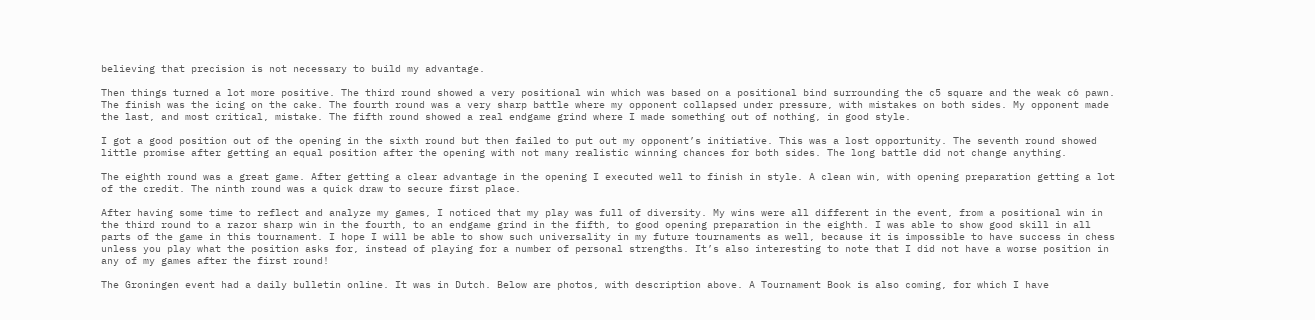believing that precision is not necessary to build my advantage.

Then things turned a lot more positive. The third round showed a very positional win which was based on a positional bind surrounding the c5 square and the weak c6 pawn. The finish was the icing on the cake. The fourth round was a very sharp battle where my opponent collapsed under pressure, with mistakes on both sides. My opponent made the last, and most critical, mistake. The fifth round showed a real endgame grind where I made something out of nothing, in good style.

I got a good position out of the opening in the sixth round but then failed to put out my opponent’s initiative. This was a lost opportunity. The seventh round showed little promise after getting an equal position after the opening with not many realistic winning chances for both sides. The long battle did not change anything.

The eighth round was a great game. After getting a clear advantage in the opening I executed well to finish in style. A clean win, with opening preparation getting a lot of the credit. The ninth round was a quick draw to secure first place.

After having some time to reflect and analyze my games, I noticed that my play was full of diversity. My wins were all different in the event, from a positional win in the third round to a razor sharp win in the fourth, to an endgame grind in the fifth, to good opening preparation in the eighth. I was able to show good skill in all parts of the game in this tournament. I hope I will be able to show such universality in my future tournaments as well, because it is impossible to have success in chess unless you play what the position asks for, instead of playing for a number of personal strengths. It’s also interesting to note that I did not have a worse position in any of my games after the first round!

The Groningen event had a daily bulletin online. It was in Dutch. Below are photos, with description above. A Tournament Book is also coming, for which I have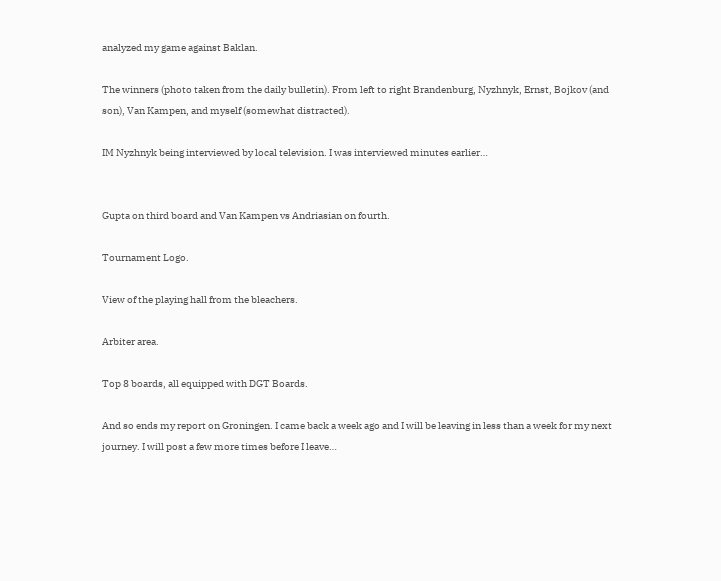analyzed my game against Baklan.

The winners (photo taken from the daily bulletin). From left to right Brandenburg, Nyzhnyk, Ernst, Bojkov (and son), Van Kampen, and myself (somewhat distracted).

IM Nyzhnyk being interviewed by local television. I was interviewed minutes earlier…


Gupta on third board and Van Kampen vs Andriasian on fourth.

Tournament Logo.

View of the playing hall from the bleachers.

Arbiter area.

Top 8 boards, all equipped with DGT Boards.

And so ends my report on Groningen. I came back a week ago and I will be leaving in less than a week for my next journey. I will post a few more times before I leave…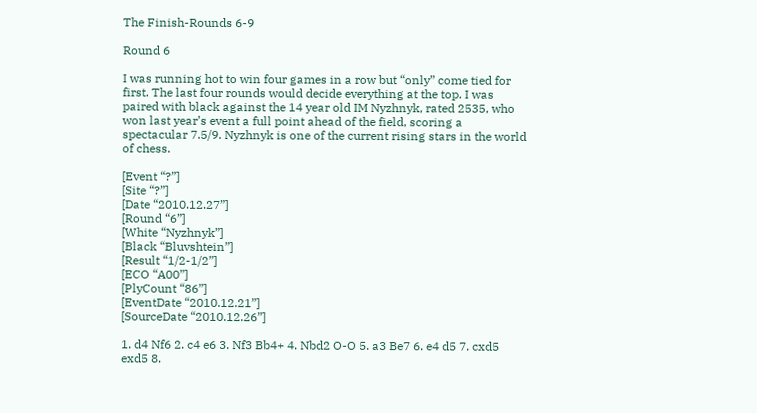The Finish-Rounds 6-9

Round 6

I was running hot to win four games in a row but “only” come tied for first. The last four rounds would decide everything at the top. I was paired with black against the 14 year old IM Nyzhnyk, rated 2535, who won last year’s event a full point ahead of the field, scoring a spectacular 7.5/9. Nyzhnyk is one of the current rising stars in the world of chess.

[Event “?”]
[Site “?”]
[Date “2010.12.27”]
[Round “6”]
[White “Nyzhnyk”]
[Black “Bluvshtein”]
[Result “1/2-1/2”]
[ECO “A00”]
[PlyCount “86”]
[EventDate “2010.12.21”]
[SourceDate “2010.12.26”]

1. d4 Nf6 2. c4 e6 3. Nf3 Bb4+ 4. Nbd2 O-O 5. a3 Be7 6. e4 d5 7. cxd5 exd5 8.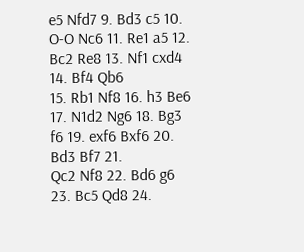e5 Nfd7 9. Bd3 c5 10. O-O Nc6 11. Re1 a5 12. Bc2 Re8 13. Nf1 cxd4 14. Bf4 Qb6
15. Rb1 Nf8 16. h3 Be6 17. N1d2 Ng6 18. Bg3 f6 19. exf6 Bxf6 20. Bd3 Bf7 21.
Qc2 Nf8 22. Bd6 g6 23. Bc5 Qd8 24.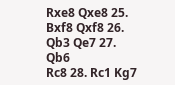Rxe8 Qxe8 25. Bxf8 Qxf8 26. Qb3 Qe7 27. Qb6
Rc8 28. Rc1 Kg7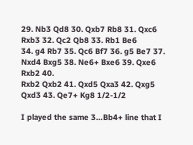29. Nb3 Qd8 30. Qxb7 Rb8 31. Qxc6 Rxb3 32. Qc2 Qb8 33. Rb1 Be6
34. g4 Rb7 35. Qc6 Bf7 36. g5 Be7 37. Nxd4 Bxg5 38. Ne6+ Bxe6 39. Qxe6 Rxb2 40.
Rxb2 Qxb2 41. Qxd5 Qxa3 42. Qxg5 Qxd3 43. Qe7+ Kg8 1/2-1/2

I played the same 3…Bb4+ line that I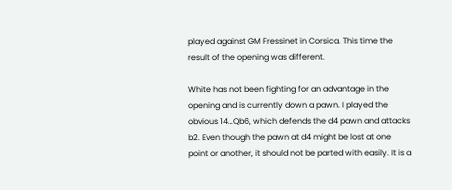played against GM Fressinet in Corsica. This time the result of the opening was different.

White has not been fighting for an advantage in the opening and is currently down a pawn. I played the obvious 14…Qb6, which defends the d4 pawn and attacks b2. Even though the pawn at d4 might be lost at one point or another, it should not be parted with easily. It is a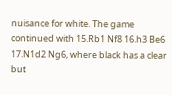nuisance for white. The game continued with 15.Rb1 Nf8 16.h3 Be6 17.N1d2 Ng6, where black has a clear but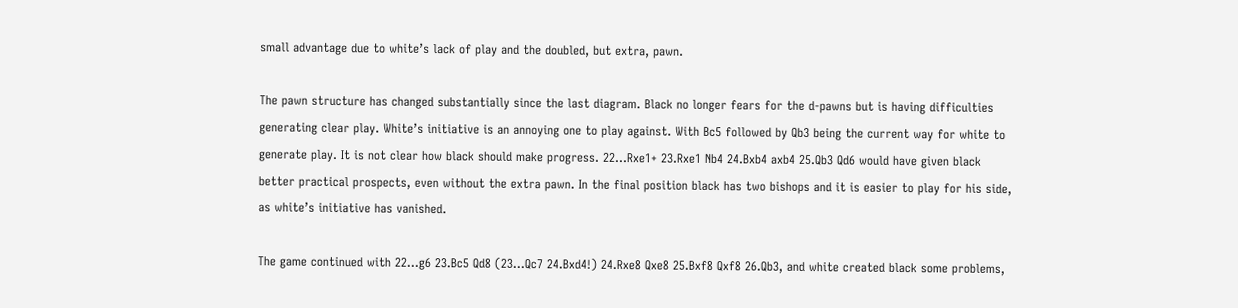small advantage due to white’s lack of play and the doubled, but extra, pawn.

The pawn structure has changed substantially since the last diagram. Black no longer fears for the d-pawns but is having difficulties generating clear play. White’s initiative is an annoying one to play against. With Bc5 followed by Qb3 being the current way for white to generate play. It is not clear how black should make progress. 22…Rxe1+ 23.Rxe1 Nb4 24.Bxb4 axb4 25.Qb3 Qd6 would have given black better practical prospects, even without the extra pawn. In the final position black has two bishops and it is easier to play for his side, as white’s initiative has vanished.

The game continued with 22…g6 23.Bc5 Qd8 (23…Qc7 24.Bxd4!) 24.Rxe8 Qxe8 25.Bxf8 Qxf8 26.Qb3, and white created black some problems,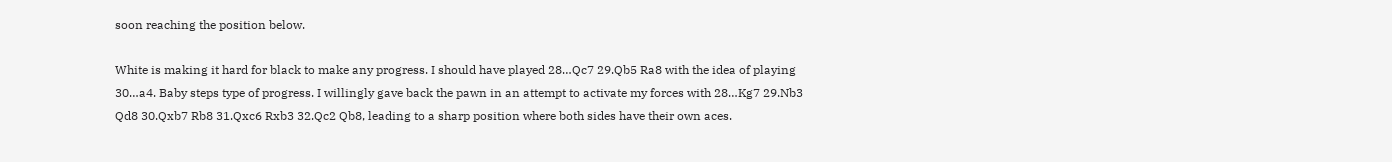soon reaching the position below.

White is making it hard for black to make any progress. I should have played 28…Qc7 29.Qb5 Ra8 with the idea of playing 30…a4. Baby steps type of progress. I willingly gave back the pawn in an attempt to activate my forces with 28…Kg7 29.Nb3 Qd8 30.Qxb7 Rb8 31.Qxc6 Rxb3 32.Qc2 Qb8, leading to a sharp position where both sides have their own aces.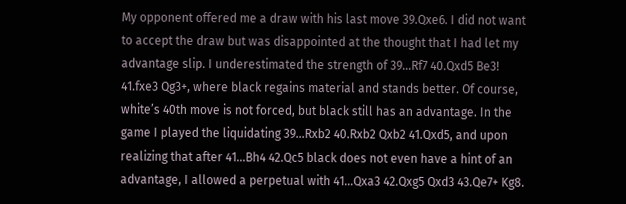My opponent offered me a draw with his last move 39.Qxe6. I did not want to accept the draw but was disappointed at the thought that I had let my advantage slip. I underestimated the strength of 39…Rf7 40.Qxd5 Be3! 41.fxe3 Qg3+, where black regains material and stands better. Of course, white’s 40th move is not forced, but black still has an advantage. In the game I played the liquidating 39…Rxb2 40.Rxb2 Qxb2 41.Qxd5, and upon realizing that after 41…Bh4 42.Qc5 black does not even have a hint of an advantage, I allowed a perpetual with 41…Qxa3 42.Qxg5 Qxd3 43.Qe7+ Kg8.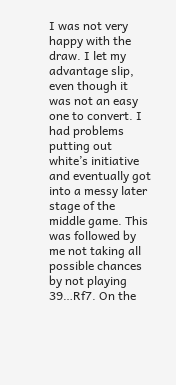I was not very happy with the draw. I let my advantage slip, even though it was not an easy one to convert. I had problems putting out white’s initiative and eventually got into a messy later stage of the middle game. This was followed by me not taking all possible chances by not playing 39…Rf7. On the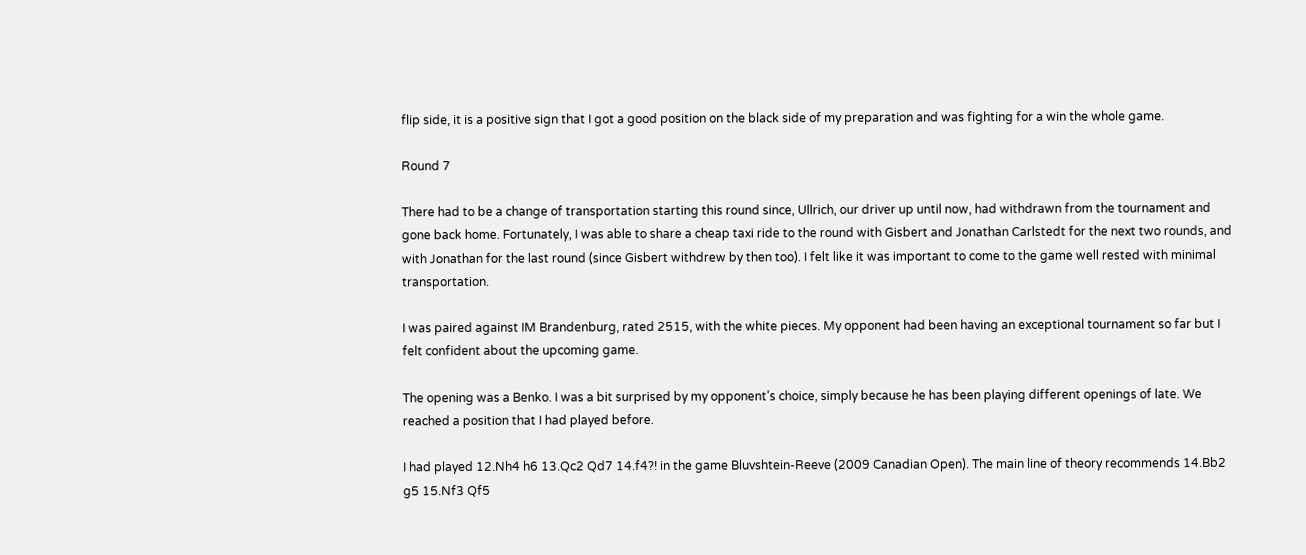flip side, it is a positive sign that I got a good position on the black side of my preparation and was fighting for a win the whole game.

Round 7

There had to be a change of transportation starting this round since, Ullrich, our driver up until now, had withdrawn from the tournament and gone back home. Fortunately, I was able to share a cheap taxi ride to the round with Gisbert and Jonathan Carlstedt for the next two rounds, and with Jonathan for the last round (since Gisbert withdrew by then too). I felt like it was important to come to the game well rested with minimal transportation.

I was paired against IM Brandenburg, rated 2515, with the white pieces. My opponent had been having an exceptional tournament so far but I felt confident about the upcoming game.

The opening was a Benko. I was a bit surprised by my opponent’s choice, simply because he has been playing different openings of late. We reached a position that I had played before.

I had played 12.Nh4 h6 13.Qc2 Qd7 14.f4?! in the game Bluvshtein-Reeve (2009 Canadian Open). The main line of theory recommends 14.Bb2 g5 15.Nf3 Qf5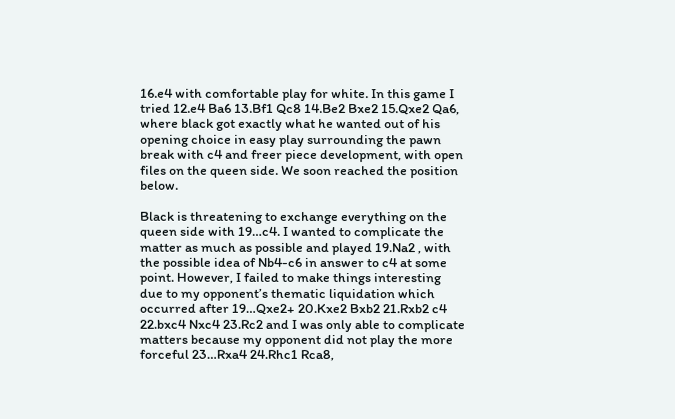16.e4 with comfortable play for white. In this game I tried 12.e4 Ba6 13.Bf1 Qc8 14.Be2 Bxe2 15.Qxe2 Qa6, where black got exactly what he wanted out of his opening choice in easy play surrounding the pawn break with c4 and freer piece development, with open files on the queen side. We soon reached the position below.

Black is threatening to exchange everything on the queen side with 19…c4. I wanted to complicate the matter as much as possible and played 19.Na2 , with the possible idea of Nb4-c6 in answer to c4 at some point. However, I failed to make things interesting due to my opponent’s thematic liquidation which occurred after 19…Qxe2+ 20.Kxe2 Bxb2 21.Rxb2 c4 22.bxc4 Nxc4 23.Rc2 and I was only able to complicate matters because my opponent did not play the more forceful 23…Rxa4 24.Rhc1 Rca8,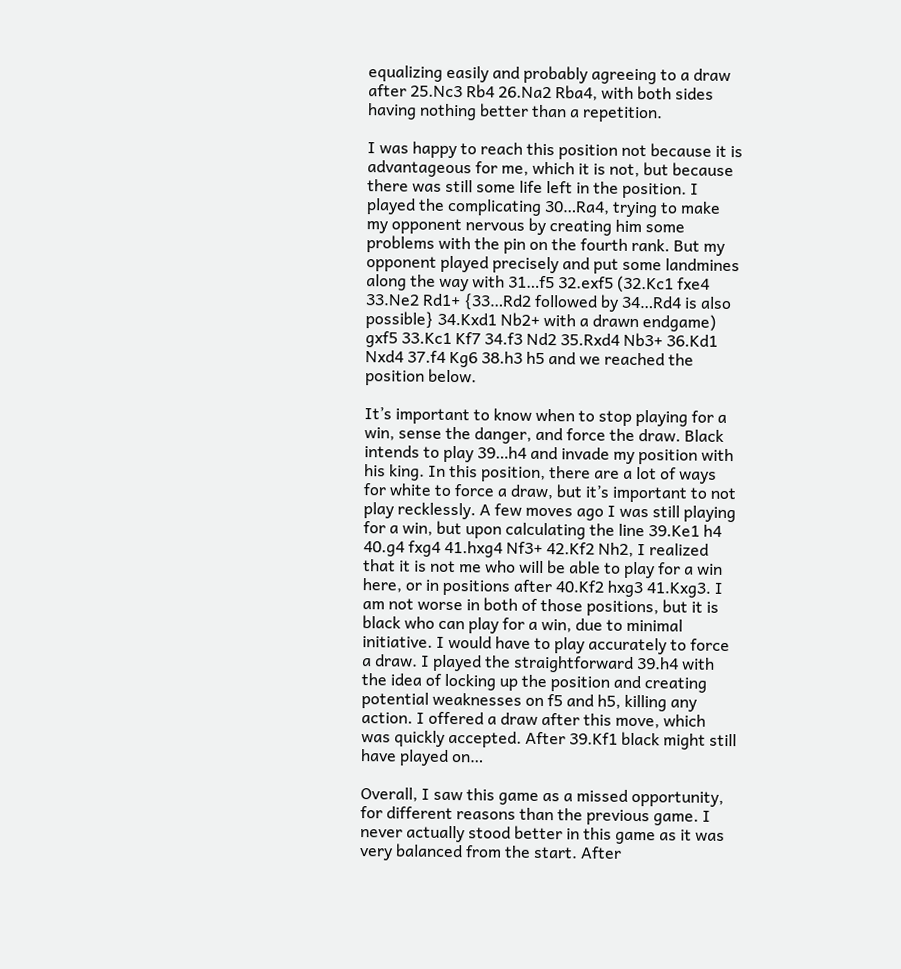equalizing easily and probably agreeing to a draw after 25.Nc3 Rb4 26.Na2 Rba4, with both sides having nothing better than a repetition.

I was happy to reach this position not because it is advantageous for me, which it is not, but because there was still some life left in the position. I played the complicating 30…Ra4, trying to make my opponent nervous by creating him some problems with the pin on the fourth rank. But my opponent played precisely and put some landmines along the way with 31…f5 32.exf5 (32.Kc1 fxe4 33.Ne2 Rd1+ {33…Rd2 followed by 34…Rd4 is also possible} 34.Kxd1 Nb2+ with a drawn endgame) gxf5 33.Kc1 Kf7 34.f3 Nd2 35.Rxd4 Nb3+ 36.Kd1 Nxd4 37.f4 Kg6 38.h3 h5 and we reached the position below.

It’s important to know when to stop playing for a win, sense the danger, and force the draw. Black intends to play 39…h4 and invade my position with his king. In this position, there are a lot of ways for white to force a draw, but it’s important to not play recklessly. A few moves ago I was still playing for a win, but upon calculating the line 39.Ke1 h4 40.g4 fxg4 41.hxg4 Nf3+ 42.Kf2 Nh2, I realized that it is not me who will be able to play for a win here, or in positions after 40.Kf2 hxg3 41.Kxg3. I am not worse in both of those positions, but it is black who can play for a win, due to minimal initiative. I would have to play accurately to force a draw. I played the straightforward 39.h4 with the idea of locking up the position and creating potential weaknesses on f5 and h5, killing any action. I offered a draw after this move, which was quickly accepted. After 39.Kf1 black might still have played on…

Overall, I saw this game as a missed opportunity, for different reasons than the previous game. I never actually stood better in this game as it was very balanced from the start. After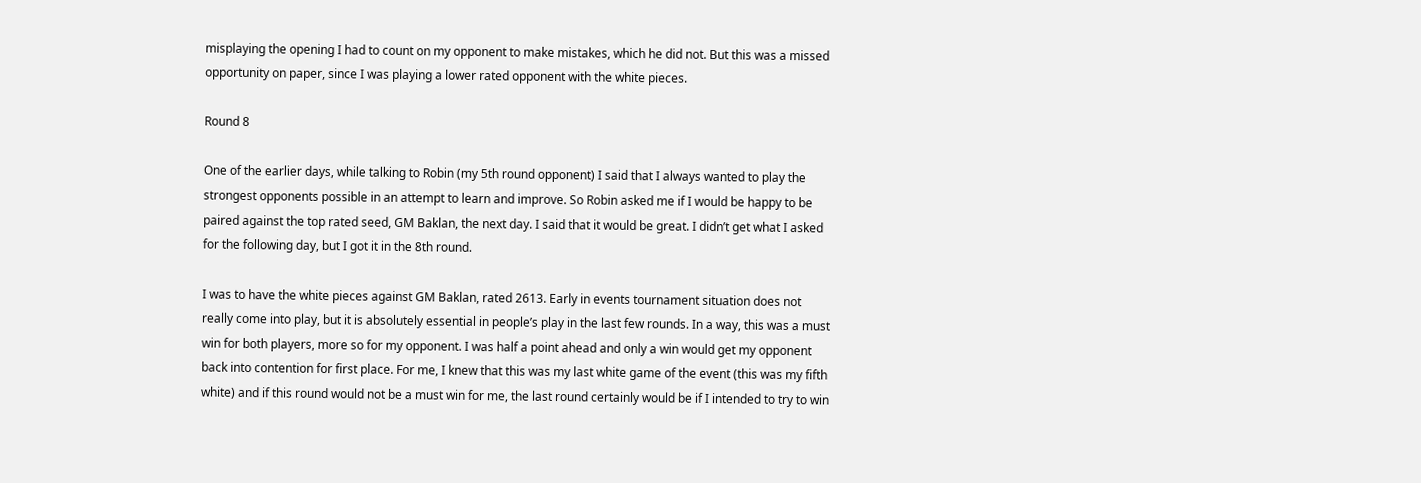misplaying the opening I had to count on my opponent to make mistakes, which he did not. But this was a missed opportunity on paper, since I was playing a lower rated opponent with the white pieces.

Round 8

One of the earlier days, while talking to Robin (my 5th round opponent) I said that I always wanted to play the strongest opponents possible in an attempt to learn and improve. So Robin asked me if I would be happy to be paired against the top rated seed, GM Baklan, the next day. I said that it would be great. I didn’t get what I asked for the following day, but I got it in the 8th round.

I was to have the white pieces against GM Baklan, rated 2613. Early in events tournament situation does not really come into play, but it is absolutely essential in people’s play in the last few rounds. In a way, this was a must win for both players, more so for my opponent. I was half a point ahead and only a win would get my opponent back into contention for first place. For me, I knew that this was my last white game of the event (this was my fifth white) and if this round would not be a must win for me, the last round certainly would be if I intended to try to win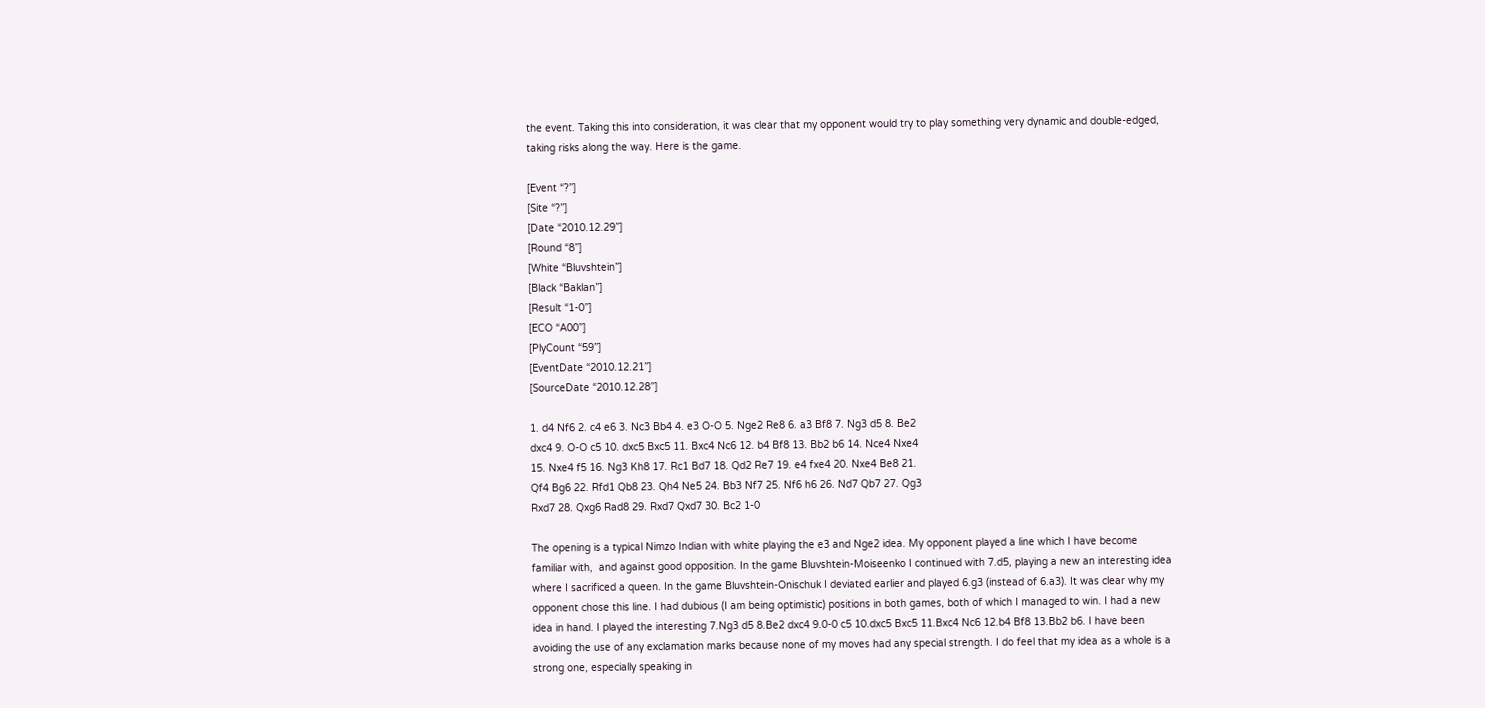the event. Taking this into consideration, it was clear that my opponent would try to play something very dynamic and double-edged, taking risks along the way. Here is the game.

[Event “?”]
[Site “?”]
[Date “2010.12.29”]
[Round “8”]
[White “Bluvshtein”]
[Black “Baklan”]
[Result “1-0”]
[ECO “A00”]
[PlyCount “59”]
[EventDate “2010.12.21”]
[SourceDate “2010.12.28”]

1. d4 Nf6 2. c4 e6 3. Nc3 Bb4 4. e3 O-O 5. Nge2 Re8 6. a3 Bf8 7. Ng3 d5 8. Be2
dxc4 9. O-O c5 10. dxc5 Bxc5 11. Bxc4 Nc6 12. b4 Bf8 13. Bb2 b6 14. Nce4 Nxe4
15. Nxe4 f5 16. Ng3 Kh8 17. Rc1 Bd7 18. Qd2 Re7 19. e4 fxe4 20. Nxe4 Be8 21.
Qf4 Bg6 22. Rfd1 Qb8 23. Qh4 Ne5 24. Bb3 Nf7 25. Nf6 h6 26. Nd7 Qb7 27. Qg3
Rxd7 28. Qxg6 Rad8 29. Rxd7 Qxd7 30. Bc2 1-0

The opening is a typical Nimzo Indian with white playing the e3 and Nge2 idea. My opponent played a line which I have become familiar with,  and against good opposition. In the game Bluvshtein-Moiseenko I continued with 7.d5, playing a new an interesting idea where I sacrificed a queen. In the game Bluvshtein-Onischuk I deviated earlier and played 6.g3 (instead of 6.a3). It was clear why my opponent chose this line. I had dubious (I am being optimistic) positions in both games, both of which I managed to win. I had a new idea in hand. I played the interesting 7.Ng3 d5 8.Be2 dxc4 9.0-0 c5 10.dxc5 Bxc5 11.Bxc4 Nc6 12.b4 Bf8 13.Bb2 b6. I have been avoiding the use of any exclamation marks because none of my moves had any special strength. I do feel that my idea as a whole is a strong one, especially speaking in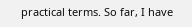practical terms. So far, I have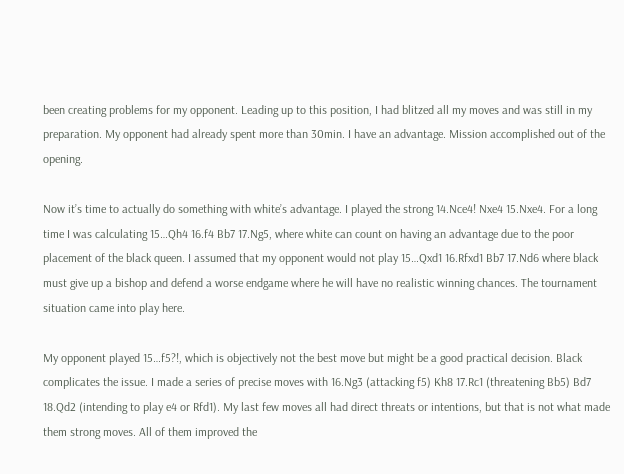been creating problems for my opponent. Leading up to this position, I had blitzed all my moves and was still in my preparation. My opponent had already spent more than 30min. I have an advantage. Mission accomplished out of the opening.

Now it’s time to actually do something with white’s advantage. I played the strong 14.Nce4! Nxe4 15.Nxe4. For a long time I was calculating 15…Qh4 16.f4 Bb7 17.Ng5, where white can count on having an advantage due to the poor placement of the black queen. I assumed that my opponent would not play 15…Qxd1 16.Rfxd1 Bb7 17.Nd6 where black must give up a bishop and defend a worse endgame where he will have no realistic winning chances. The tournament situation came into play here.

My opponent played 15…f5?!, which is objectively not the best move but might be a good practical decision. Black complicates the issue. I made a series of precise moves with 16.Ng3 (attacking f5) Kh8 17.Rc1 (threatening Bb5) Bd7 18.Qd2 (intending to play e4 or Rfd1). My last few moves all had direct threats or intentions, but that is not what made them strong moves. All of them improved the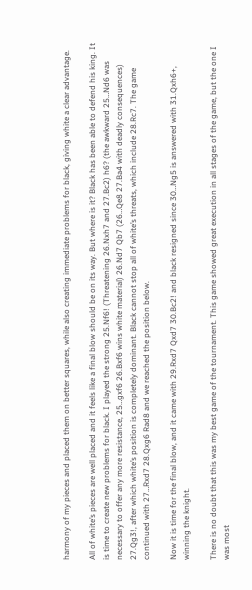harmony of my pieces and placed them on better squares, while also creating immediate problems for black, giving white a clear advantage.

All of white’s pieces are well placed and it feels like a final blow should be on its way. But where is it? Black has been able to defend his king. It is time to create new problems for black. I played the strong 25.Nf6! (Threatening 26.Nxh7 and 27.Bc2) h6? (the awkward 25…Nd6 was necessary to offer any more resistance, 25…gxf6 26.Bxf6 wins white material) 26.Nd7 Qb7 (26…Qe8 27.Ba4 with deadly consequences) 27.Qg3!, after which white’s position is completely dominant. Black cannot stop all of white’s threats, which include 28.Rc7. The game continued with 27…Rxd7 28.Qxg6 Rad8 and we reached the position below.

Now it is time for the final blow, and it came with 29.Rxd7 Qxd7 30.Bc2! and black resigned since 30…Ng5 is answered with 31.Qxh6+, winning the knight.

There is no doubt that this was my best game of the tournament. This game showed great execution in all stages of the game, but the one I was most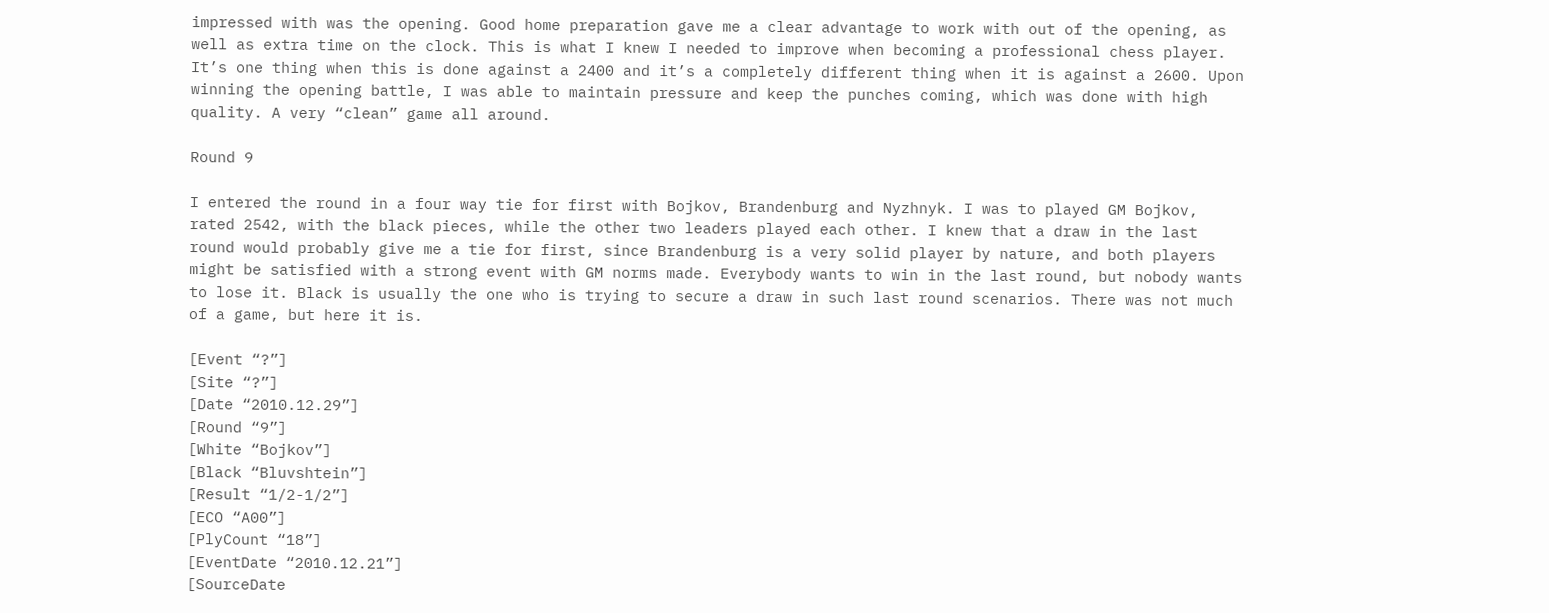impressed with was the opening. Good home preparation gave me a clear advantage to work with out of the opening, as well as extra time on the clock. This is what I knew I needed to improve when becoming a professional chess player. It’s one thing when this is done against a 2400 and it’s a completely different thing when it is against a 2600. Upon winning the opening battle, I was able to maintain pressure and keep the punches coming, which was done with high quality. A very “clean” game all around.

Round 9

I entered the round in a four way tie for first with Bojkov, Brandenburg and Nyzhnyk. I was to played GM Bojkov, rated 2542, with the black pieces, while the other two leaders played each other. I knew that a draw in the last round would probably give me a tie for first, since Brandenburg is a very solid player by nature, and both players might be satisfied with a strong event with GM norms made. Everybody wants to win in the last round, but nobody wants to lose it. Black is usually the one who is trying to secure a draw in such last round scenarios. There was not much of a game, but here it is.

[Event “?”]
[Site “?”]
[Date “2010.12.29”]
[Round “9”]
[White “Bojkov”]
[Black “Bluvshtein”]
[Result “1/2-1/2”]
[ECO “A00”]
[PlyCount “18”]
[EventDate “2010.12.21”]
[SourceDate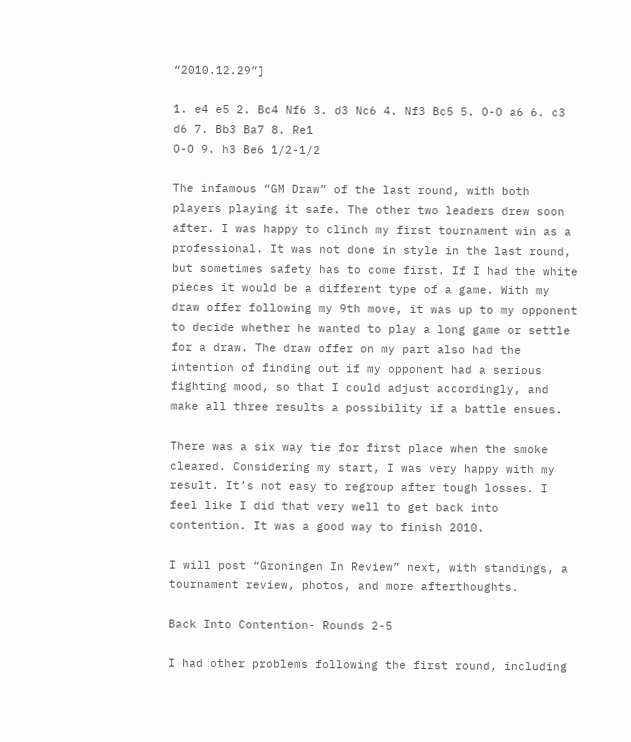“2010.12.29”]

1. e4 e5 2. Bc4 Nf6 3. d3 Nc6 4. Nf3 Bc5 5. O-O a6 6. c3 d6 7. Bb3 Ba7 8. Re1
O-O 9. h3 Be6 1/2-1/2

The infamous “GM Draw” of the last round, with both players playing it safe. The other two leaders drew soon after. I was happy to clinch my first tournament win as a professional. It was not done in style in the last round, but sometimes safety has to come first. If I had the white pieces it would be a different type of a game. With my draw offer following my 9th move, it was up to my opponent to decide whether he wanted to play a long game or settle for a draw. The draw offer on my part also had the intention of finding out if my opponent had a serious fighting mood, so that I could adjust accordingly, and make all three results a possibility if a battle ensues.

There was a six way tie for first place when the smoke cleared. Considering my start, I was very happy with my result. It’s not easy to regroup after tough losses. I feel like I did that very well to get back into contention. It was a good way to finish 2010.

I will post “Groningen In Review” next, with standings, a tournament review, photos, and more afterthoughts.

Back Into Contention- Rounds 2-5

I had other problems following the first round, including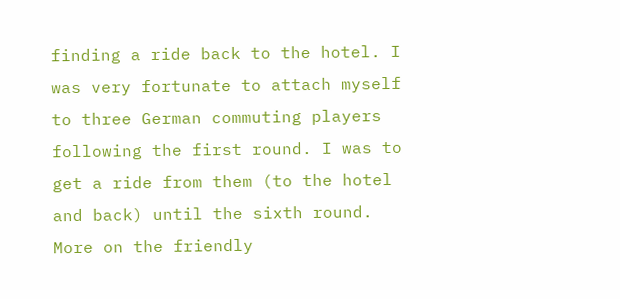finding a ride back to the hotel. I was very fortunate to attach myself to three German commuting players following the first round. I was to get a ride from them (to the hotel and back) until the sixth round. More on the friendly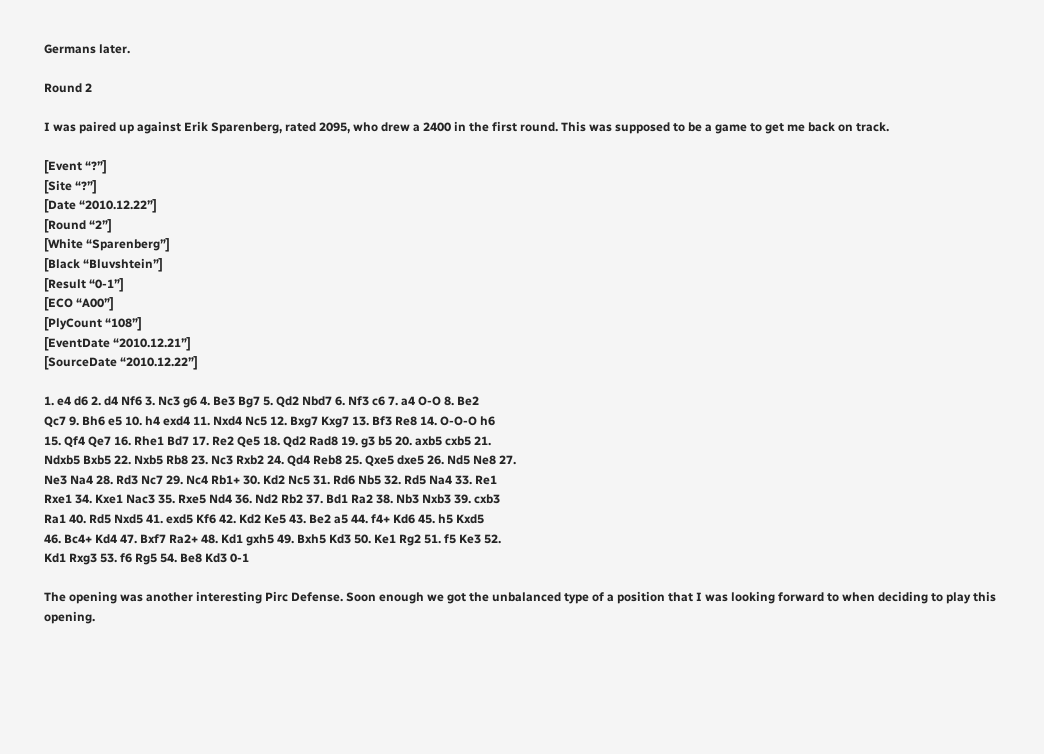Germans later.

Round 2

I was paired up against Erik Sparenberg, rated 2095, who drew a 2400 in the first round. This was supposed to be a game to get me back on track.

[Event “?”]
[Site “?”]
[Date “2010.12.22”]
[Round “2”]
[White “Sparenberg”]
[Black “Bluvshtein”]
[Result “0-1”]
[ECO “A00”]
[PlyCount “108”]
[EventDate “2010.12.21”]
[SourceDate “2010.12.22”]

1. e4 d6 2. d4 Nf6 3. Nc3 g6 4. Be3 Bg7 5. Qd2 Nbd7 6. Nf3 c6 7. a4 O-O 8. Be2
Qc7 9. Bh6 e5 10. h4 exd4 11. Nxd4 Nc5 12. Bxg7 Kxg7 13. Bf3 Re8 14. O-O-O h6
15. Qf4 Qe7 16. Rhe1 Bd7 17. Re2 Qe5 18. Qd2 Rad8 19. g3 b5 20. axb5 cxb5 21.
Ndxb5 Bxb5 22. Nxb5 Rb8 23. Nc3 Rxb2 24. Qd4 Reb8 25. Qxe5 dxe5 26. Nd5 Ne8 27.
Ne3 Na4 28. Rd3 Nc7 29. Nc4 Rb1+ 30. Kd2 Nc5 31. Rd6 Nb5 32. Rd5 Na4 33. Re1
Rxe1 34. Kxe1 Nac3 35. Rxe5 Nd4 36. Nd2 Rb2 37. Bd1 Ra2 38. Nb3 Nxb3 39. cxb3
Ra1 40. Rd5 Nxd5 41. exd5 Kf6 42. Kd2 Ke5 43. Be2 a5 44. f4+ Kd6 45. h5 Kxd5
46. Bc4+ Kd4 47. Bxf7 Ra2+ 48. Kd1 gxh5 49. Bxh5 Kd3 50. Ke1 Rg2 51. f5 Ke3 52.
Kd1 Rxg3 53. f6 Rg5 54. Be8 Kd3 0-1

The opening was another interesting Pirc Defense. Soon enough we got the unbalanced type of a position that I was looking forward to when deciding to play this opening.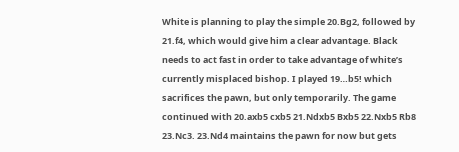White is planning to play the simple 20.Bg2, followed by 21.f4, which would give him a clear advantage. Black needs to act fast in order to take advantage of white’s currently misplaced bishop. I played 19…b5! which sacrifices the pawn, but only temporarily. The game continued with 20.axb5 cxb5 21.Ndxb5 Bxb5 22.Nxb5 Rb8 23.Nc3. 23.Nd4 maintains the pawn for now but gets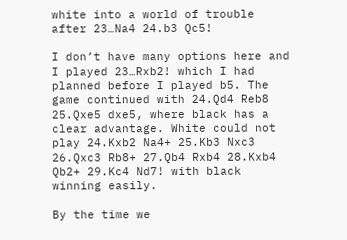white into a world of trouble after 23…Na4 24.b3 Qc5!

I don’t have many options here and I played 23…Rxb2! which I had planned before I played b5. The game continued with 24.Qd4 Reb8 25.Qxe5 dxe5, where black has a clear advantage. White could not play 24.Kxb2 Na4+ 25.Kb3 Nxc3 26.Qxc3 Rb8+ 27.Qb4 Rxb4 28.Kxb4 Qb2+ 29.Kc4 Nd7! with black winning easily.

By the time we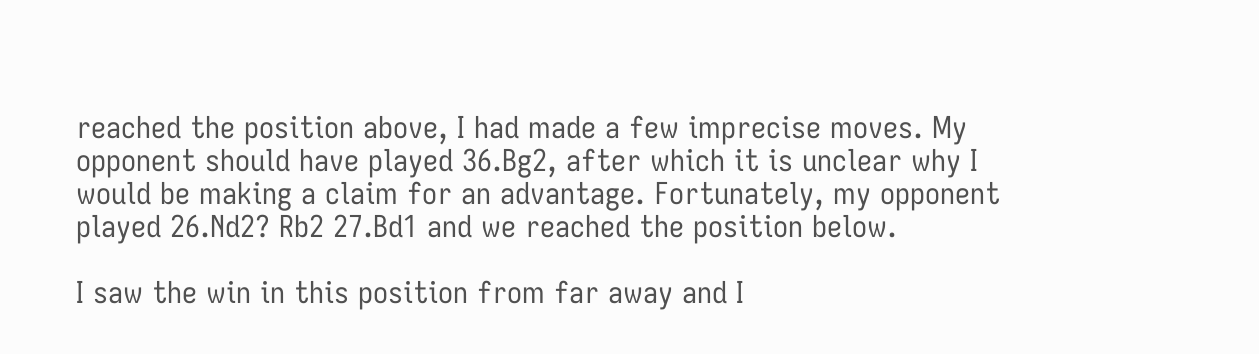reached the position above, I had made a few imprecise moves. My opponent should have played 36.Bg2, after which it is unclear why I would be making a claim for an advantage. Fortunately, my opponent played 26.Nd2? Rb2 27.Bd1 and we reached the position below.

I saw the win in this position from far away and I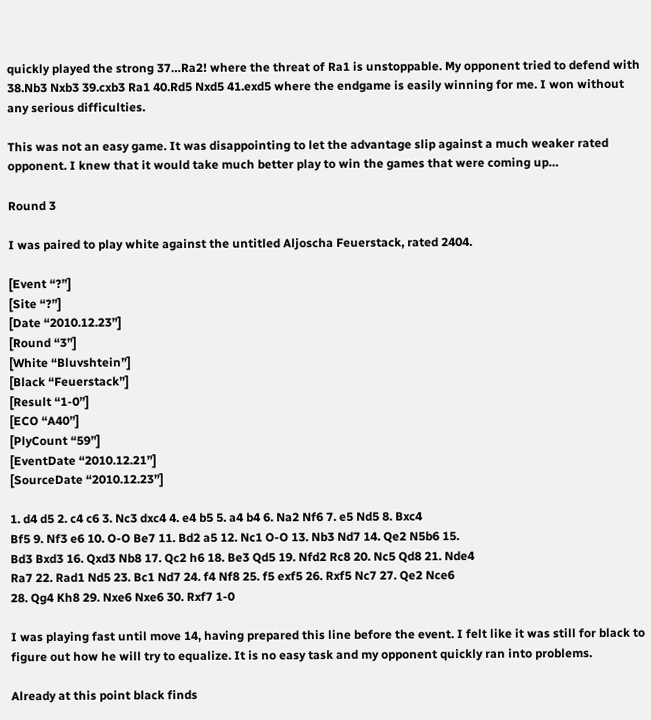quickly played the strong 37…Ra2! where the threat of Ra1 is unstoppable. My opponent tried to defend with 38.Nb3 Nxb3 39.cxb3 Ra1 40.Rd5 Nxd5 41.exd5 where the endgame is easily winning for me. I won without any serious difficulties.

This was not an easy game. It was disappointing to let the advantage slip against a much weaker rated opponent. I knew that it would take much better play to win the games that were coming up…

Round 3

I was paired to play white against the untitled Aljoscha Feuerstack, rated 2404.

[Event “?”]
[Site “?”]
[Date “2010.12.23”]
[Round “3”]
[White “Bluvshtein”]
[Black “Feuerstack”]
[Result “1-0”]
[ECO “A40”]
[PlyCount “59”]
[EventDate “2010.12.21”]
[SourceDate “2010.12.23”]

1. d4 d5 2. c4 c6 3. Nc3 dxc4 4. e4 b5 5. a4 b4 6. Na2 Nf6 7. e5 Nd5 8. Bxc4
Bf5 9. Nf3 e6 10. O-O Be7 11. Bd2 a5 12. Nc1 O-O 13. Nb3 Nd7 14. Qe2 N5b6 15.
Bd3 Bxd3 16. Qxd3 Nb8 17. Qc2 h6 18. Be3 Qd5 19. Nfd2 Rc8 20. Nc5 Qd8 21. Nde4
Ra7 22. Rad1 Nd5 23. Bc1 Nd7 24. f4 Nf8 25. f5 exf5 26. Rxf5 Nc7 27. Qe2 Nce6
28. Qg4 Kh8 29. Nxe6 Nxe6 30. Rxf7 1-0

I was playing fast until move 14, having prepared this line before the event. I felt like it was still for black to figure out how he will try to equalize. It is no easy task and my opponent quickly ran into problems.

Already at this point black finds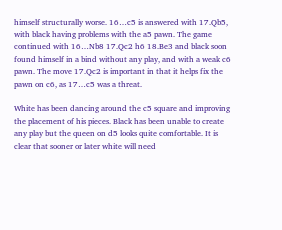himself structurally worse. 16…c5 is answered with 17.Qb5, with black having problems with the a5 pawn. The game continued with 16…Nb8 17.Qc2 h6 18.Be3 and black soon found himself in a bind without any play, and with a weak c6 pawn. The move 17.Qc2 is important in that it helps fix the pawn on c6, as 17…c5 was a threat.

White has been dancing around the c5 square and improving the placement of his pieces. Black has been unable to create any play but the queen on d5 looks quite comfortable. It is clear that sooner or later white will need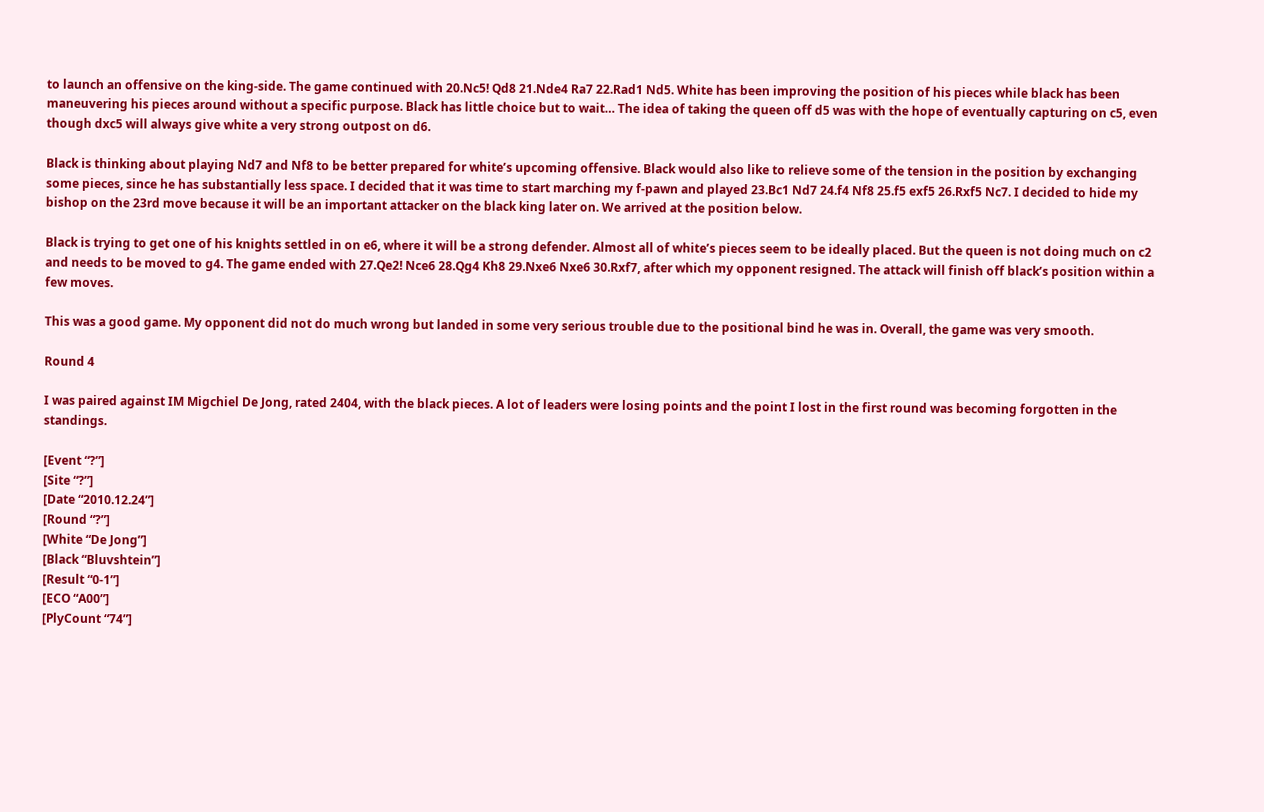to launch an offensive on the king-side. The game continued with 20.Nc5! Qd8 21.Nde4 Ra7 22.Rad1 Nd5. White has been improving the position of his pieces while black has been maneuvering his pieces around without a specific purpose. Black has little choice but to wait… The idea of taking the queen off d5 was with the hope of eventually capturing on c5, even though dxc5 will always give white a very strong outpost on d6.

Black is thinking about playing Nd7 and Nf8 to be better prepared for white’s upcoming offensive. Black would also like to relieve some of the tension in the position by exchanging some pieces, since he has substantially less space. I decided that it was time to start marching my f-pawn and played 23.Bc1 Nd7 24.f4 Nf8 25.f5 exf5 26.Rxf5 Nc7. I decided to hide my bishop on the 23rd move because it will be an important attacker on the black king later on. We arrived at the position below.

Black is trying to get one of his knights settled in on e6, where it will be a strong defender. Almost all of white’s pieces seem to be ideally placed. But the queen is not doing much on c2 and needs to be moved to g4. The game ended with 27.Qe2! Nce6 28.Qg4 Kh8 29.Nxe6 Nxe6 30.Rxf7, after which my opponent resigned. The attack will finish off black’s position within a few moves.

This was a good game. My opponent did not do much wrong but landed in some very serious trouble due to the positional bind he was in. Overall, the game was very smooth.

Round 4

I was paired against IM Migchiel De Jong, rated 2404, with the black pieces. A lot of leaders were losing points and the point I lost in the first round was becoming forgotten in the standings.

[Event “?”]
[Site “?”]
[Date “2010.12.24”]
[Round “?”]
[White “De Jong”]
[Black “Bluvshtein”]
[Result “0-1”]
[ECO “A00”]
[PlyCount “74”]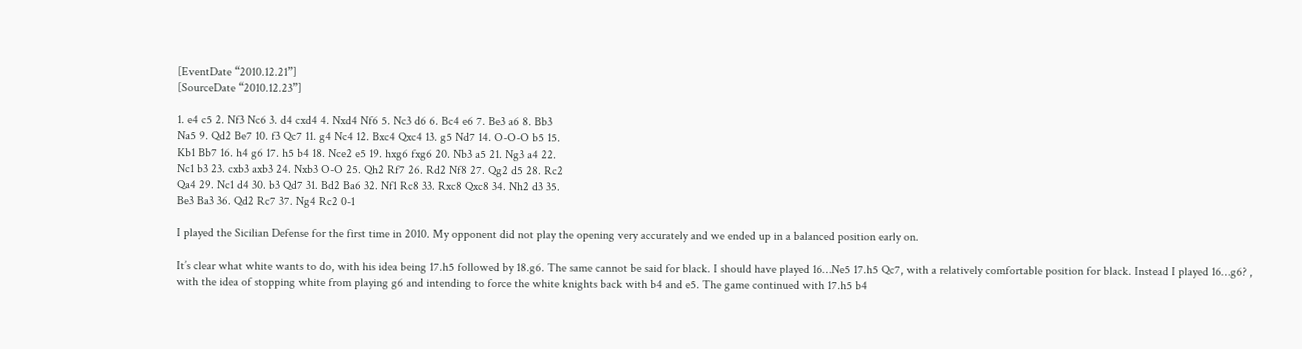[EventDate “2010.12.21”]
[SourceDate “2010.12.23”]

1. e4 c5 2. Nf3 Nc6 3. d4 cxd4 4. Nxd4 Nf6 5. Nc3 d6 6. Bc4 e6 7. Be3 a6 8. Bb3
Na5 9. Qd2 Be7 10. f3 Qc7 11. g4 Nc4 12. Bxc4 Qxc4 13. g5 Nd7 14. O-O-O b5 15.
Kb1 Bb7 16. h4 g6 17. h5 b4 18. Nce2 e5 19. hxg6 fxg6 20. Nb3 a5 21. Ng3 a4 22.
Nc1 b3 23. cxb3 axb3 24. Nxb3 O-O 25. Qh2 Rf7 26. Rd2 Nf8 27. Qg2 d5 28. Rc2
Qa4 29. Nc1 d4 30. b3 Qd7 31. Bd2 Ba6 32. Nf1 Rc8 33. Rxc8 Qxc8 34. Nh2 d3 35.
Be3 Ba3 36. Qd2 Rc7 37. Ng4 Rc2 0-1

I played the Sicilian Defense for the first time in 2010. My opponent did not play the opening very accurately and we ended up in a balanced position early on.

It’s clear what white wants to do, with his idea being 17.h5 followed by 18.g6. The same cannot be said for black. I should have played 16…Ne5 17.h5 Qc7, with a relatively comfortable position for black. Instead I played 16…g6? , with the idea of stopping white from playing g6 and intending to force the white knights back with b4 and e5. The game continued with 17.h5 b4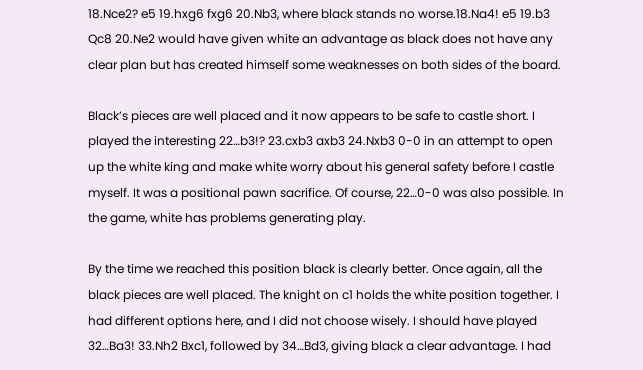18.Nce2? e5 19.hxg6 fxg6 20.Nb3, where black stands no worse.18.Na4! e5 19.b3 Qc8 20.Ne2 would have given white an advantage as black does not have any clear plan but has created himself some weaknesses on both sides of the board.

Black’s pieces are well placed and it now appears to be safe to castle short. I played the interesting 22…b3!? 23.cxb3 axb3 24.Nxb3 0-0 in an attempt to open up the white king and make white worry about his general safety before I castle myself. It was a positional pawn sacrifice. Of course, 22…0-0 was also possible. In the game, white has problems generating play.

By the time we reached this position black is clearly better. Once again, all the black pieces are well placed. The knight on c1 holds the white position together. I had different options here, and I did not choose wisely. I should have played 32…Ba3! 33.Nh2 Bxc1, followed by 34…Bd3, giving black a clear advantage. I had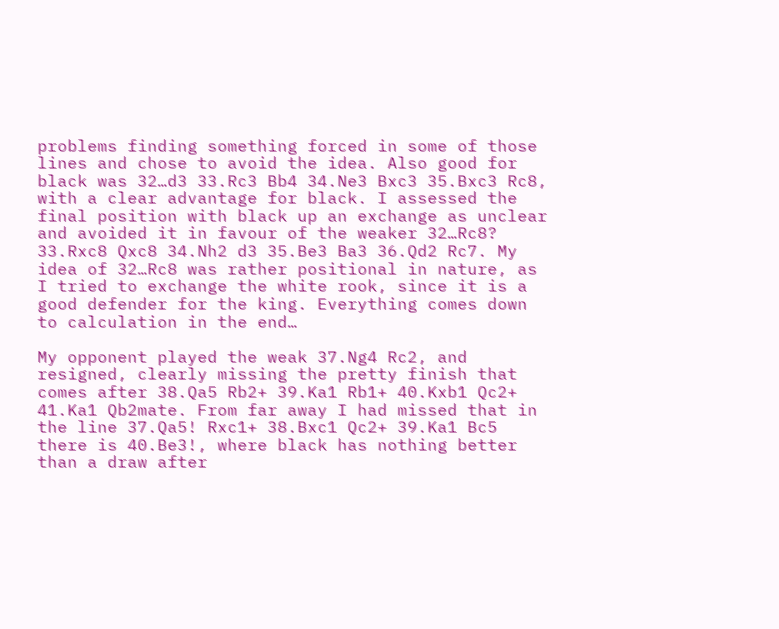problems finding something forced in some of those lines and chose to avoid the idea. Also good for black was 32…d3 33.Rc3 Bb4 34.Ne3 Bxc3 35.Bxc3 Rc8, with a clear advantage for black. I assessed the final position with black up an exchange as unclear and avoided it in favour of the weaker 32…Rc8? 33.Rxc8 Qxc8 34.Nh2 d3 35.Be3 Ba3 36.Qd2 Rc7. My idea of 32…Rc8 was rather positional in nature, as I tried to exchange the white rook, since it is a good defender for the king. Everything comes down to calculation in the end…

My opponent played the weak 37.Ng4 Rc2, and resigned, clearly missing the pretty finish that comes after 38.Qa5 Rb2+ 39.Ka1 Rb1+ 40.Kxb1 Qc2+ 41.Ka1 Qb2mate. From far away I had missed that in the line 37.Qa5! Rxc1+ 38.Bxc1 Qc2+ 39.Ka1 Bc5 there is 40.Be3!, where black has nothing better than a draw after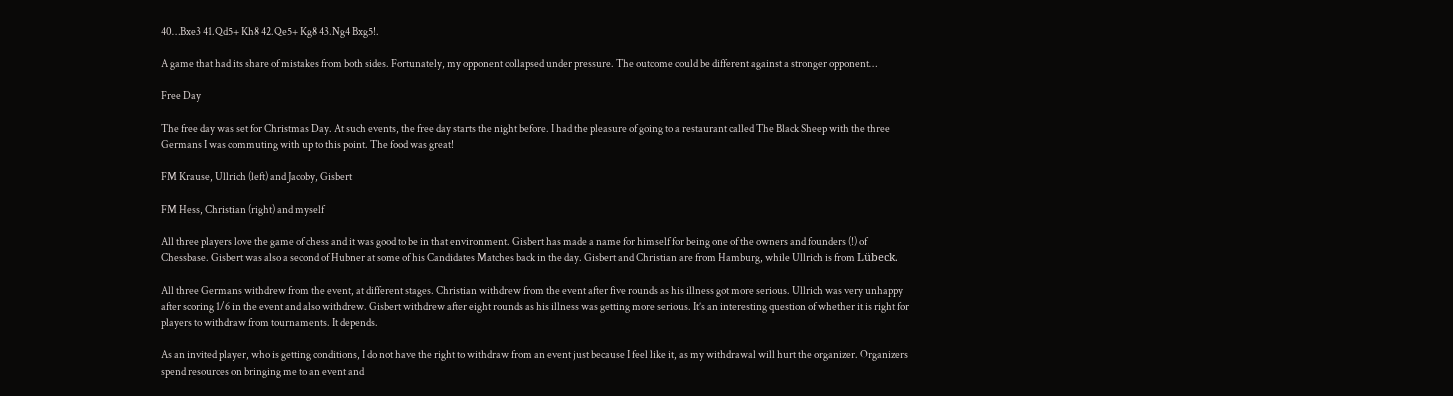40…Bxe3 41.Qd5+ Kh8 42.Qe5+ Kg8 43.Ng4 Bxg5!.

A game that had its share of mistakes from both sides. Fortunately, my opponent collapsed under pressure. The outcome could be different against a stronger opponent…

Free Day

The free day was set for Christmas Day. At such events, the free day starts the night before. I had the pleasure of going to a restaurant called The Black Sheep with the three Germans I was commuting with up to this point. The food was great!

FM Krause, Ullrich (left) and Jacoby, Gisbert

FM Hess, Christian (right) and myself

All three players love the game of chess and it was good to be in that environment. Gisbert has made a name for himself for being one of the owners and founders (!) of Chessbase. Gisbert was also a second of Hubner at some of his Candidates Matches back in the day. Gisbert and Christian are from Hamburg, while Ullrich is from Lübeck.

All three Germans withdrew from the event, at different stages. Christian withdrew from the event after five rounds as his illness got more serious. Ullrich was very unhappy after scoring 1/6 in the event and also withdrew. Gisbert withdrew after eight rounds as his illness was getting more serious. It’s an interesting question of whether it is right for players to withdraw from tournaments. It depends.

As an invited player, who is getting conditions, I do not have the right to withdraw from an event just because I feel like it, as my withdrawal will hurt the organizer. Organizers spend resources on bringing me to an event and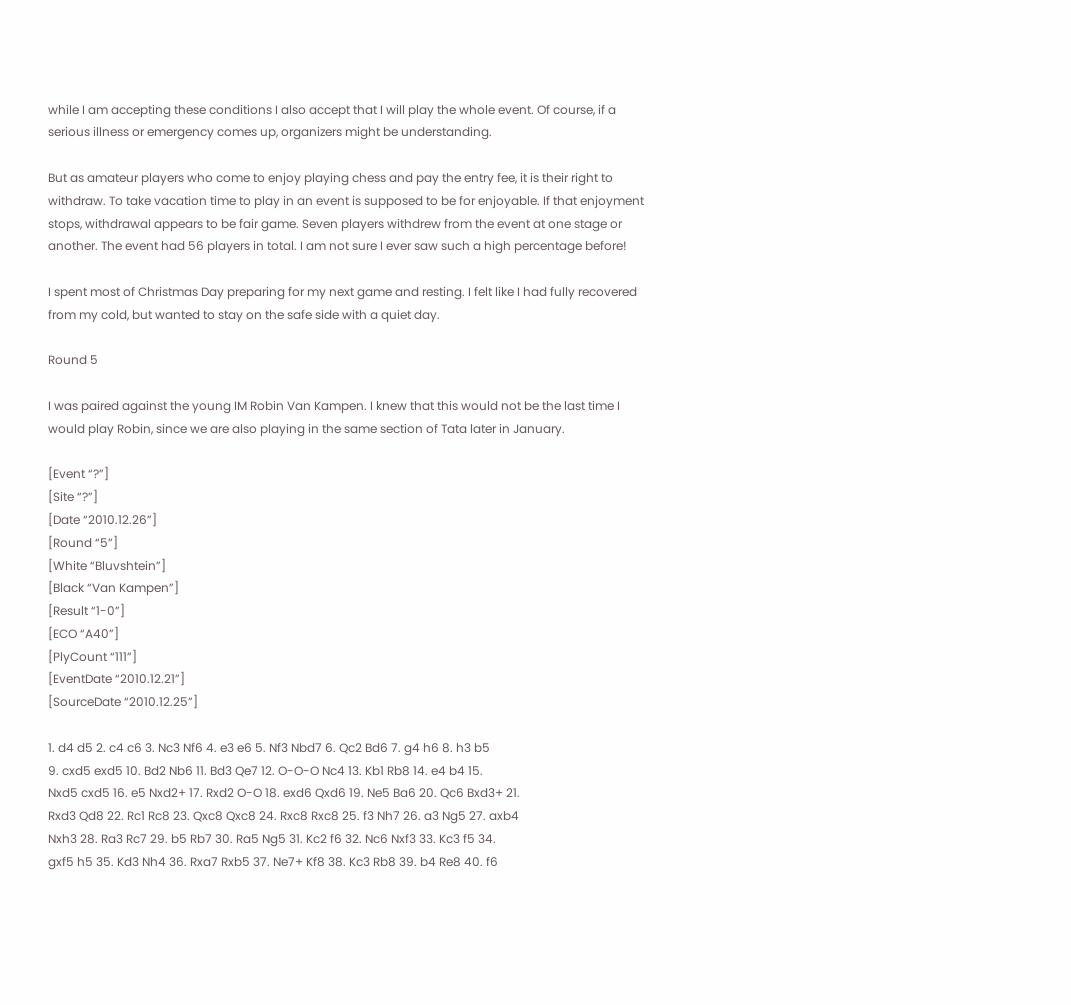while I am accepting these conditions I also accept that I will play the whole event. Of course, if a serious illness or emergency comes up, organizers might be understanding.

But as amateur players who come to enjoy playing chess and pay the entry fee, it is their right to withdraw. To take vacation time to play in an event is supposed to be for enjoyable. If that enjoyment stops, withdrawal appears to be fair game. Seven players withdrew from the event at one stage or another. The event had 56 players in total. I am not sure I ever saw such a high percentage before!

I spent most of Christmas Day preparing for my next game and resting. I felt like I had fully recovered from my cold, but wanted to stay on the safe side with a quiet day.

Round 5

I was paired against the young IM Robin Van Kampen. I knew that this would not be the last time I would play Robin, since we are also playing in the same section of Tata later in January.

[Event “?”]
[Site “?”]
[Date “2010.12.26”]
[Round “5”]
[White “Bluvshtein”]
[Black “Van Kampen”]
[Result “1-0”]
[ECO “A40”]
[PlyCount “111”]
[EventDate “2010.12.21”]
[SourceDate “2010.12.25”]

1. d4 d5 2. c4 c6 3. Nc3 Nf6 4. e3 e6 5. Nf3 Nbd7 6. Qc2 Bd6 7. g4 h6 8. h3 b5
9. cxd5 exd5 10. Bd2 Nb6 11. Bd3 Qe7 12. O-O-O Nc4 13. Kb1 Rb8 14. e4 b4 15.
Nxd5 cxd5 16. e5 Nxd2+ 17. Rxd2 O-O 18. exd6 Qxd6 19. Ne5 Ba6 20. Qc6 Bxd3+ 21.
Rxd3 Qd8 22. Rc1 Rc8 23. Qxc8 Qxc8 24. Rxc8 Rxc8 25. f3 Nh7 26. a3 Ng5 27. axb4
Nxh3 28. Ra3 Rc7 29. b5 Rb7 30. Ra5 Ng5 31. Kc2 f6 32. Nc6 Nxf3 33. Kc3 f5 34.
gxf5 h5 35. Kd3 Nh4 36. Rxa7 Rxb5 37. Ne7+ Kf8 38. Kc3 Rb8 39. b4 Re8 40. f6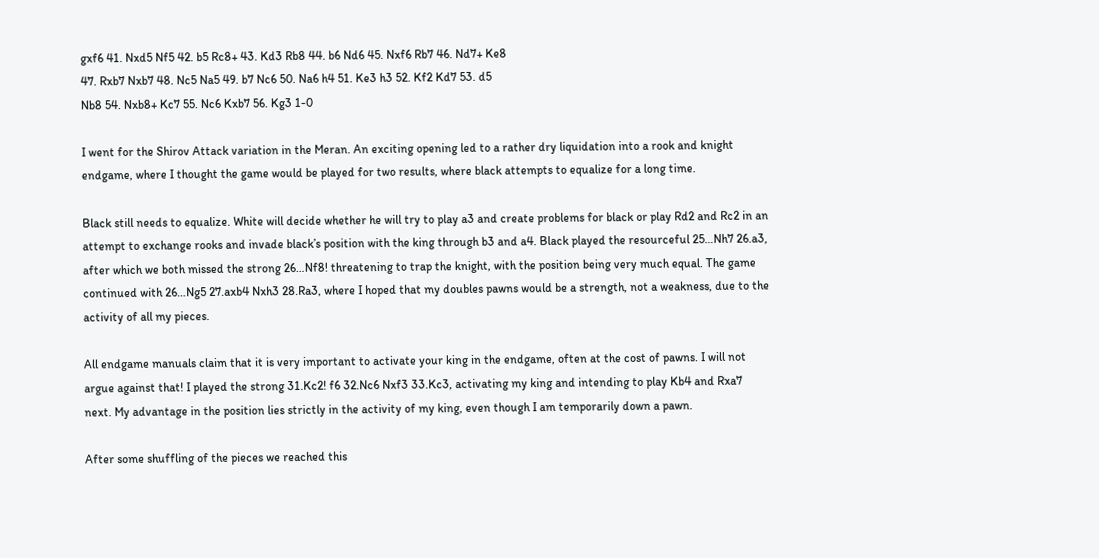gxf6 41. Nxd5 Nf5 42. b5 Rc8+ 43. Kd3 Rb8 44. b6 Nd6 45. Nxf6 Rb7 46. Nd7+ Ke8
47. Rxb7 Nxb7 48. Nc5 Na5 49. b7 Nc6 50. Na6 h4 51. Ke3 h3 52. Kf2 Kd7 53. d5
Nb8 54. Nxb8+ Kc7 55. Nc6 Kxb7 56. Kg3 1-0

I went for the Shirov Attack variation in the Meran. An exciting opening led to a rather dry liquidation into a rook and knight endgame, where I thought the game would be played for two results, where black attempts to equalize for a long time.

Black still needs to equalize. White will decide whether he will try to play a3 and create problems for black or play Rd2 and Rc2 in an attempt to exchange rooks and invade black’s position with the king through b3 and a4. Black played the resourceful 25…Nh7 26.a3, after which we both missed the strong 26…Nf8! threatening to trap the knight, with the position being very much equal. The game continued with 26…Ng5 27.axb4 Nxh3 28.Ra3, where I hoped that my doubles pawns would be a strength, not a weakness, due to the activity of all my pieces.

All endgame manuals claim that it is very important to activate your king in the endgame, often at the cost of pawns. I will not argue against that! I played the strong 31.Kc2! f6 32.Nc6 Nxf3 33.Kc3, activating my king and intending to play Kb4 and Rxa7 next. My advantage in the position lies strictly in the activity of my king, even though I am temporarily down a pawn.

After some shuffling of the pieces we reached this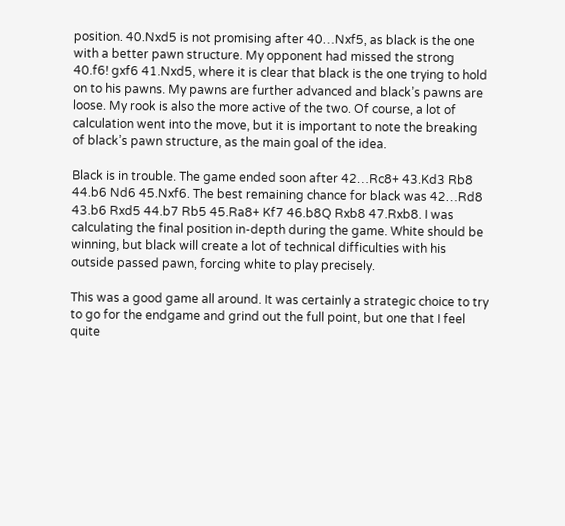position. 40.Nxd5 is not promising after 40…Nxf5, as black is the one with a better pawn structure. My opponent had missed the strong 40.f6! gxf6 41.Nxd5, where it is clear that black is the one trying to hold on to his pawns. My pawns are further advanced and black’s pawns are loose. My rook is also the more active of the two. Of course, a lot of calculation went into the move, but it is important to note the breaking of black’s pawn structure, as the main goal of the idea.

Black is in trouble. The game ended soon after 42…Rc8+ 43.Kd3 Rb8 44.b6 Nd6 45.Nxf6. The best remaining chance for black was 42…Rd8 43.b6 Rxd5 44.b7 Rb5 45.Ra8+ Kf7 46.b8Q Rxb8 47.Rxb8. I was calculating the final position in-depth during the game. White should be winning, but black will create a lot of technical difficulties with his outside passed pawn, forcing white to play precisely.

This was a good game all around. It was certainly a strategic choice to try to go for the endgame and grind out the full point, but one that I feel quite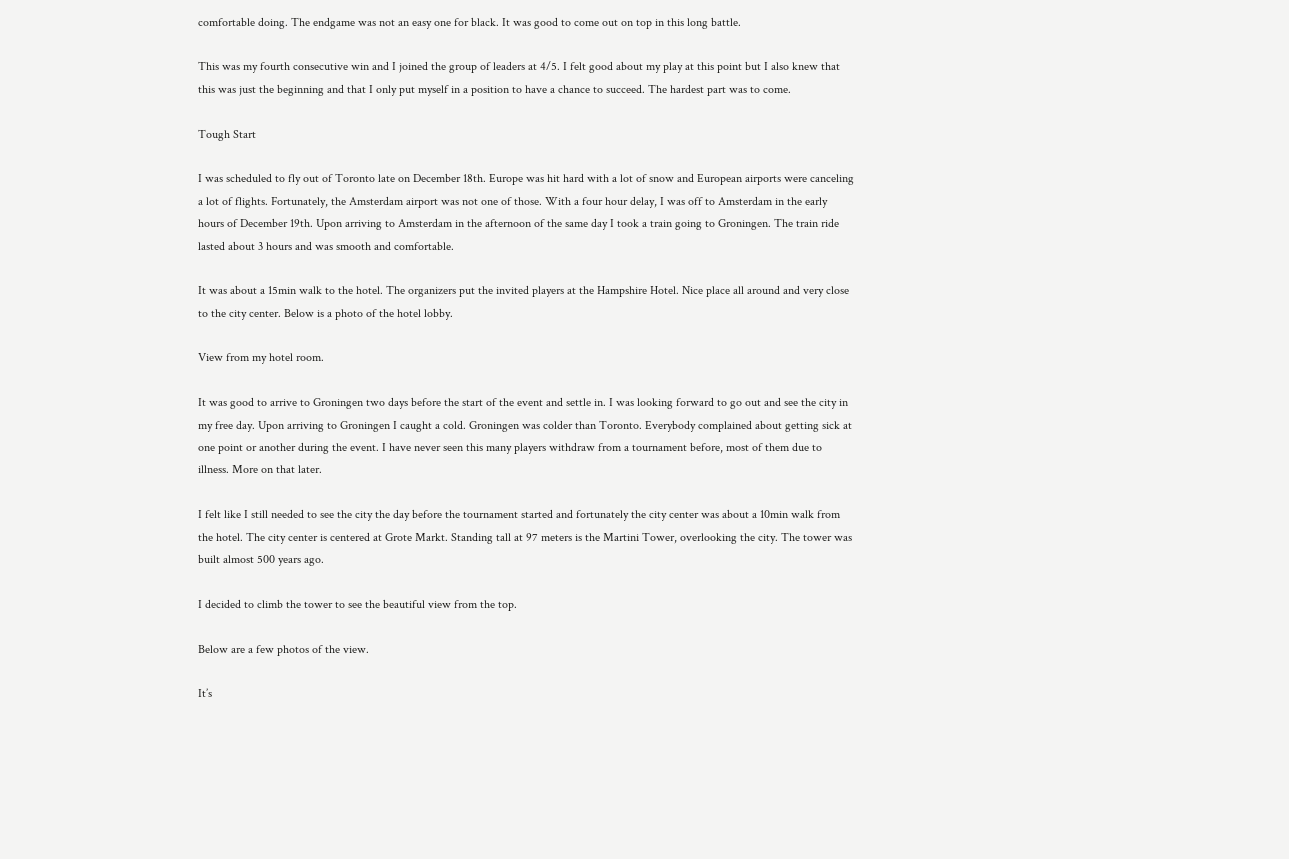comfortable doing. The endgame was not an easy one for black. It was good to come out on top in this long battle.

This was my fourth consecutive win and I joined the group of leaders at 4/5. I felt good about my play at this point but I also knew that this was just the beginning and that I only put myself in a position to have a chance to succeed. The hardest part was to come.

Tough Start

I was scheduled to fly out of Toronto late on December 18th. Europe was hit hard with a lot of snow and European airports were canceling a lot of flights. Fortunately, the Amsterdam airport was not one of those. With a four hour delay, I was off to Amsterdam in the early hours of December 19th. Upon arriving to Amsterdam in the afternoon of the same day I took a train going to Groningen. The train ride lasted about 3 hours and was smooth and comfortable.

It was about a 15min walk to the hotel. The organizers put the invited players at the Hampshire Hotel. Nice place all around and very close to the city center. Below is a photo of the hotel lobby.

View from my hotel room.

It was good to arrive to Groningen two days before the start of the event and settle in. I was looking forward to go out and see the city in my free day. Upon arriving to Groningen I caught a cold. Groningen was colder than Toronto. Everybody complained about getting sick at one point or another during the event. I have never seen this many players withdraw from a tournament before, most of them due to illness. More on that later.

I felt like I still needed to see the city the day before the tournament started and fortunately the city center was about a 10min walk from the hotel. The city center is centered at Grote Markt. Standing tall at 97 meters is the Martini Tower, overlooking the city. The tower was built almost 500 years ago.

I decided to climb the tower to see the beautiful view from the top.

Below are a few photos of the view.

It’s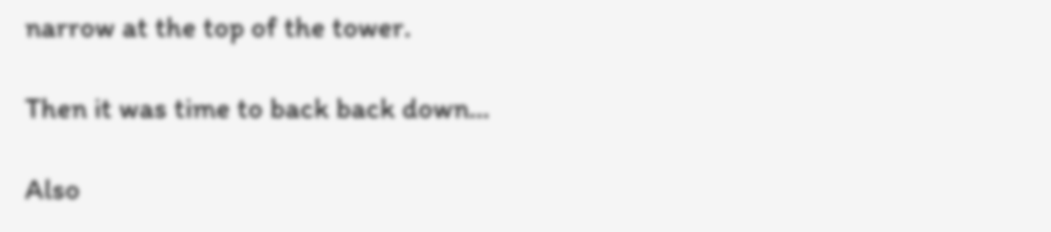narrow at the top of the tower.

Then it was time to back back down…

Also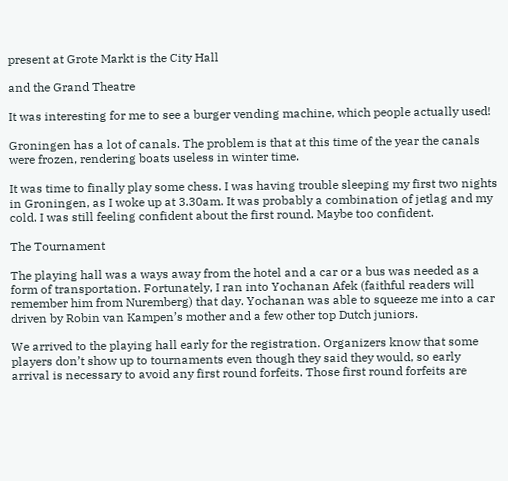present at Grote Markt is the City Hall

and the Grand Theatre

It was interesting for me to see a burger vending machine, which people actually used!

Groningen has a lot of canals. The problem is that at this time of the year the canals were frozen, rendering boats useless in winter time.

It was time to finally play some chess. I was having trouble sleeping my first two nights in Groningen, as I woke up at 3.30am. It was probably a combination of jetlag and my cold. I was still feeling confident about the first round. Maybe too confident.

The Tournament

The playing hall was a ways away from the hotel and a car or a bus was needed as a form of transportation. Fortunately, I ran into Yochanan Afek (faithful readers will remember him from Nuremberg) that day. Yochanan was able to squeeze me into a car driven by Robin van Kampen’s mother and a few other top Dutch juniors.

We arrived to the playing hall early for the registration. Organizers know that some players don’t show up to tournaments even though they said they would, so early arrival is necessary to avoid any first round forfeits. Those first round forfeits are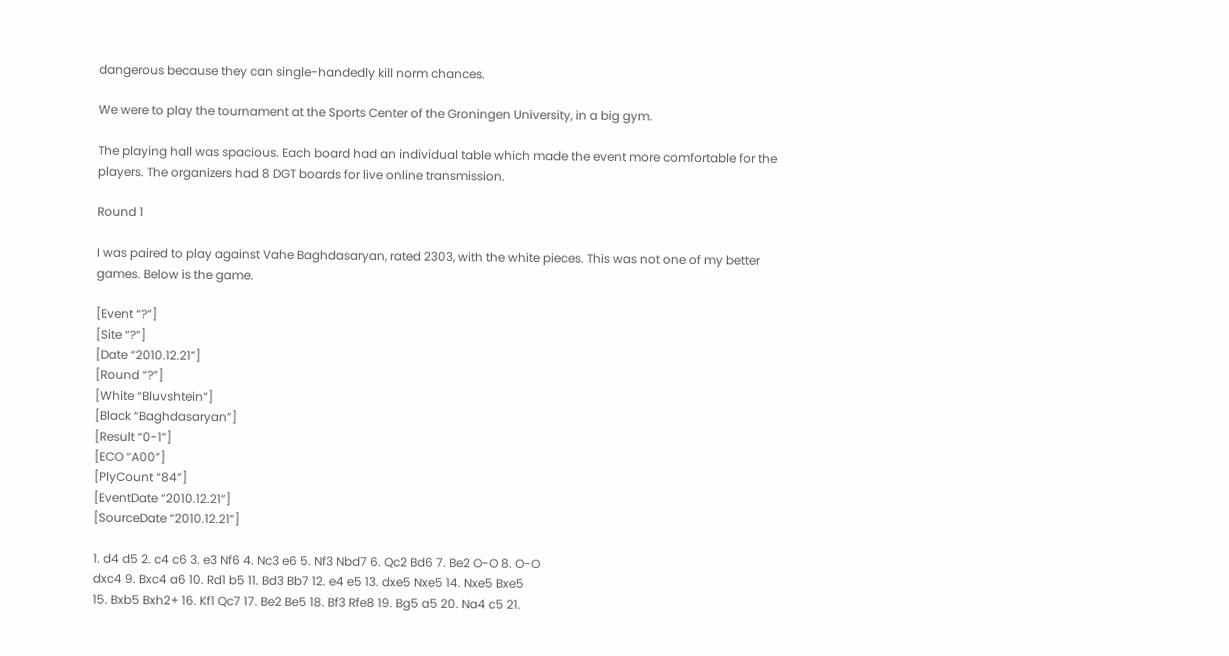dangerous because they can single-handedly kill norm chances.

We were to play the tournament at the Sports Center of the Groningen University, in a big gym.

The playing hall was spacious. Each board had an individual table which made the event more comfortable for the players. The organizers had 8 DGT boards for live online transmission.

Round 1

I was paired to play against Vahe Baghdasaryan, rated 2303, with the white pieces. This was not one of my better games. Below is the game.

[Event “?”]
[Site “?”]
[Date “2010.12.21”]
[Round “?”]
[White “Bluvshtein”]
[Black “Baghdasaryan”]
[Result “0-1”]
[ECO “A00”]
[PlyCount “84”]
[EventDate “2010.12.21”]
[SourceDate “2010.12.21”]

1. d4 d5 2. c4 c6 3. e3 Nf6 4. Nc3 e6 5. Nf3 Nbd7 6. Qc2 Bd6 7. Be2 O-O 8. O-O
dxc4 9. Bxc4 a6 10. Rd1 b5 11. Bd3 Bb7 12. e4 e5 13. dxe5 Nxe5 14. Nxe5 Bxe5
15. Bxb5 Bxh2+ 16. Kf1 Qc7 17. Be2 Be5 18. Bf3 Rfe8 19. Bg5 a5 20. Na4 c5 21.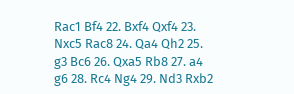Rac1 Bf4 22. Bxf4 Qxf4 23. Nxc5 Rac8 24. Qa4 Qh2 25. g3 Bc6 26. Qxa5 Rb8 27. a4
g6 28. Rc4 Ng4 29. Nd3 Rxb2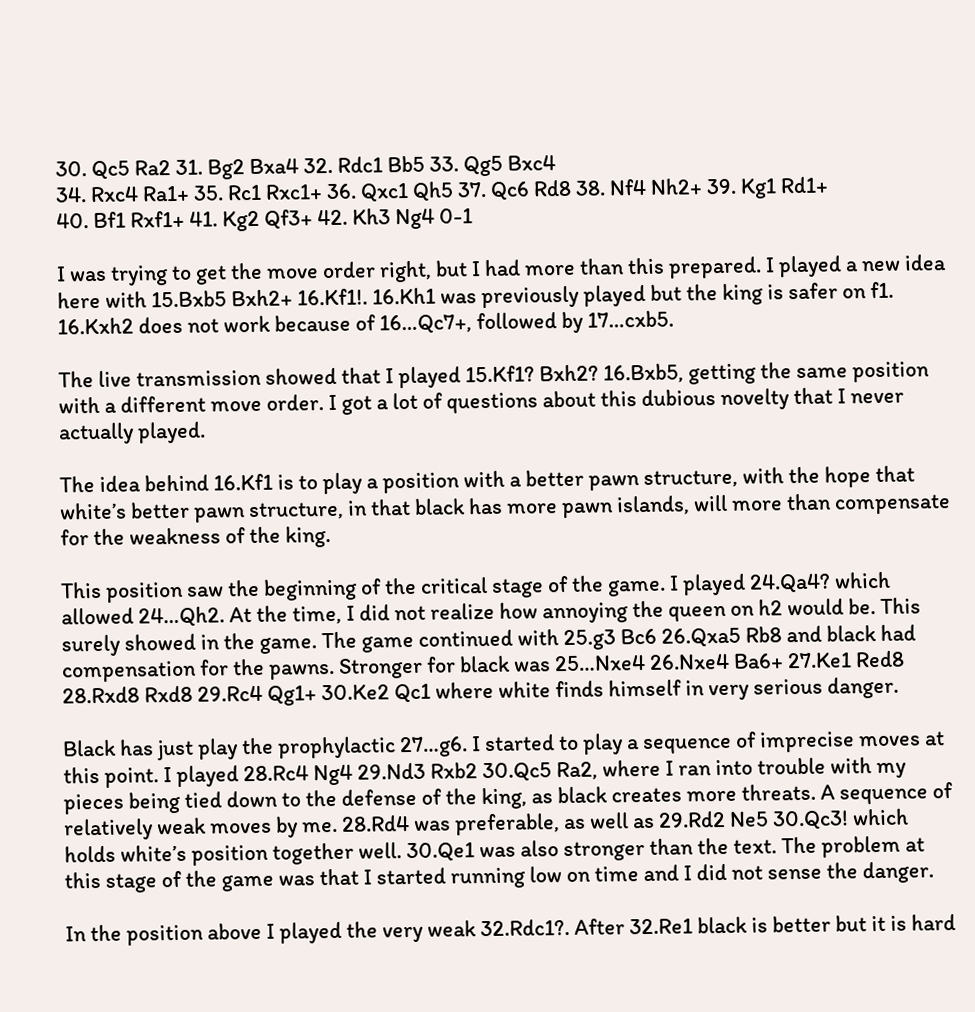30. Qc5 Ra2 31. Bg2 Bxa4 32. Rdc1 Bb5 33. Qg5 Bxc4
34. Rxc4 Ra1+ 35. Rc1 Rxc1+ 36. Qxc1 Qh5 37. Qc6 Rd8 38. Nf4 Nh2+ 39. Kg1 Rd1+
40. Bf1 Rxf1+ 41. Kg2 Qf3+ 42. Kh3 Ng4 0-1

I was trying to get the move order right, but I had more than this prepared. I played a new idea here with 15.Bxb5 Bxh2+ 16.Kf1!. 16.Kh1 was previously played but the king is safer on f1. 16.Kxh2 does not work because of 16…Qc7+, followed by 17…cxb5.

The live transmission showed that I played 15.Kf1? Bxh2? 16.Bxb5, getting the same position with a different move order. I got a lot of questions about this dubious novelty that I never actually played.

The idea behind 16.Kf1 is to play a position with a better pawn structure, with the hope that white’s better pawn structure, in that black has more pawn islands, will more than compensate for the weakness of the king.

This position saw the beginning of the critical stage of the game. I played 24.Qa4? which allowed 24…Qh2. At the time, I did not realize how annoying the queen on h2 would be. This surely showed in the game. The game continued with 25.g3 Bc6 26.Qxa5 Rb8 and black had compensation for the pawns. Stronger for black was 25…Nxe4 26.Nxe4 Ba6+ 27.Ke1 Red8 28.Rxd8 Rxd8 29.Rc4 Qg1+ 30.Ke2 Qc1 where white finds himself in very serious danger.

Black has just play the prophylactic 27…g6. I started to play a sequence of imprecise moves at this point. I played 28.Rc4 Ng4 29.Nd3 Rxb2 30.Qc5 Ra2, where I ran into trouble with my pieces being tied down to the defense of the king, as black creates more threats. A sequence of relatively weak moves by me. 28.Rd4 was preferable, as well as 29.Rd2 Ne5 30.Qc3! which holds white’s position together well. 30.Qe1 was also stronger than the text. The problem at this stage of the game was that I started running low on time and I did not sense the danger.

In the position above I played the very weak 32.Rdc1?. After 32.Re1 black is better but it is hard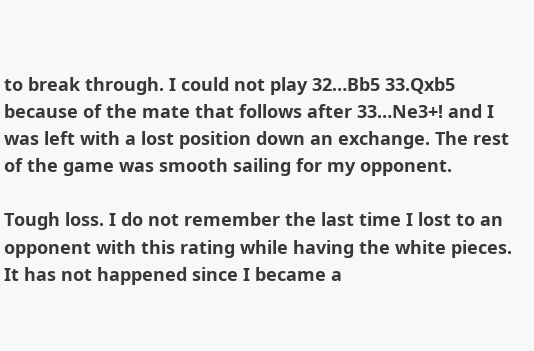to break through. I could not play 32…Bb5 33.Qxb5 because of the mate that follows after 33…Ne3+! and I was left with a lost position down an exchange. The rest of the game was smooth sailing for my opponent.

Tough loss. I do not remember the last time I lost to an opponent with this rating while having the white pieces. It has not happened since I became a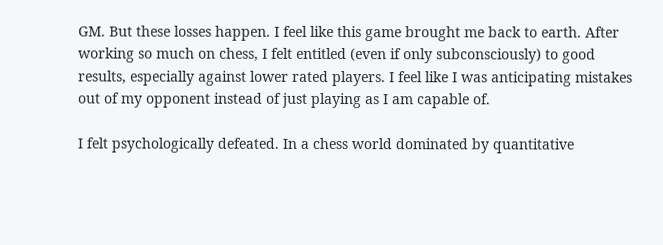GM. But these losses happen. I feel like this game brought me back to earth. After working so much on chess, I felt entitled (even if only subconsciously) to good results, especially against lower rated players. I feel like I was anticipating mistakes out of my opponent instead of just playing as I am capable of.

I felt psychologically defeated. In a chess world dominated by quantitative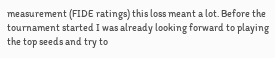measurement (FIDE ratings) this loss meant a lot. Before the tournament started I was already looking forward to playing the top seeds and try to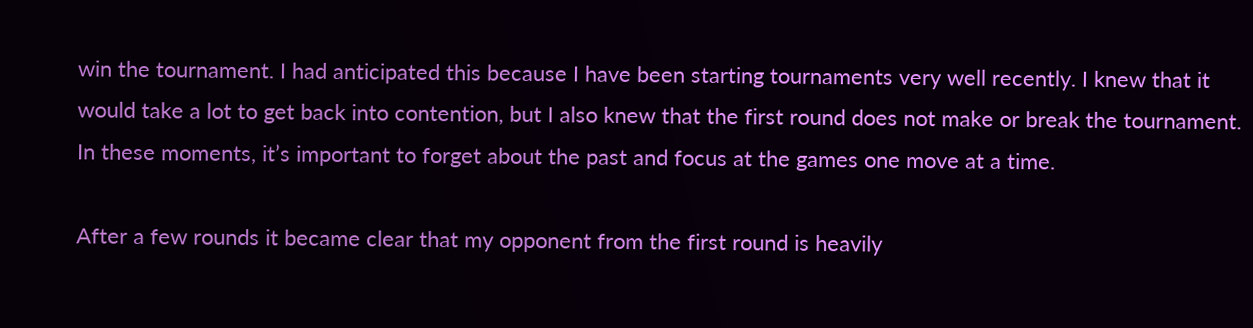win the tournament. I had anticipated this because I have been starting tournaments very well recently. I knew that it would take a lot to get back into contention, but I also knew that the first round does not make or break the tournament. In these moments, it’s important to forget about the past and focus at the games one move at a time.

After a few rounds it became clear that my opponent from the first round is heavily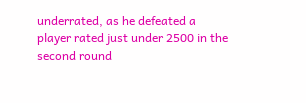underrated, as he defeated a player rated just under 2500 in the second round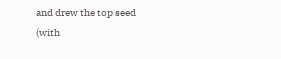and drew the top seed (with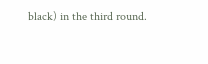black) in the third round.